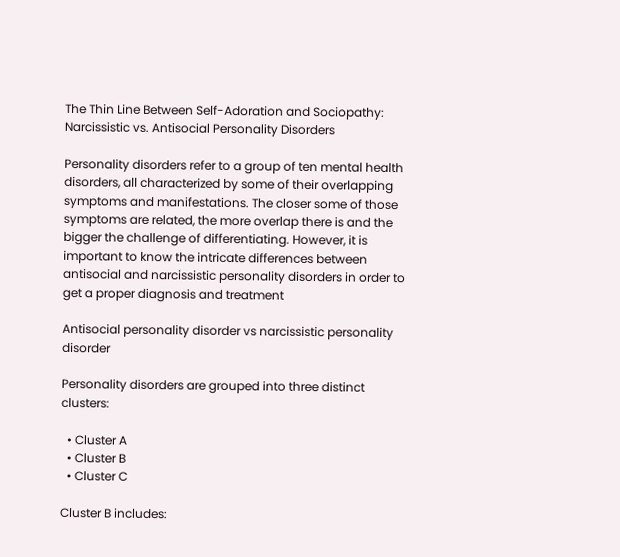The Thin Line Between Self-Adoration and Sociopathy: Narcissistic vs. Antisocial Personality Disorders

Personality disorders refer to a group of ten mental health disorders, all characterized by some of their overlapping symptoms and manifestations. The closer some of those symptoms are related, the more overlap there is and the bigger the challenge of differentiating. However, it is important to know the intricate differences between antisocial and narcissistic personality disorders in order to get a proper diagnosis and treatment

Antisocial personality disorder vs narcissistic personality disorder

Personality disorders are grouped into three distinct clusters:

  • Cluster A
  • Cluster B
  • Cluster C

Cluster B includes: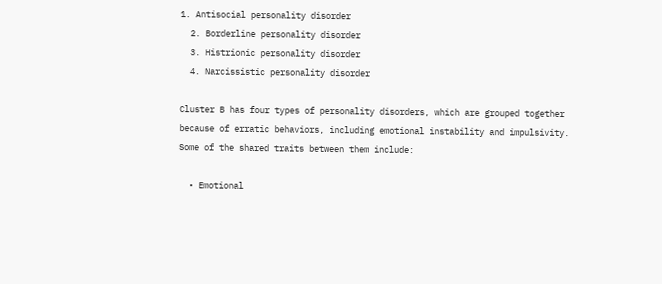1. Antisocial personality disorder
  2. Borderline personality disorder
  3. Histrionic personality disorder
  4. Narcissistic personality disorder

Cluster B has four types of personality disorders, which are grouped together because of erratic behaviors, including emotional instability and impulsivity. Some of the shared traits between them include:

  • Emotional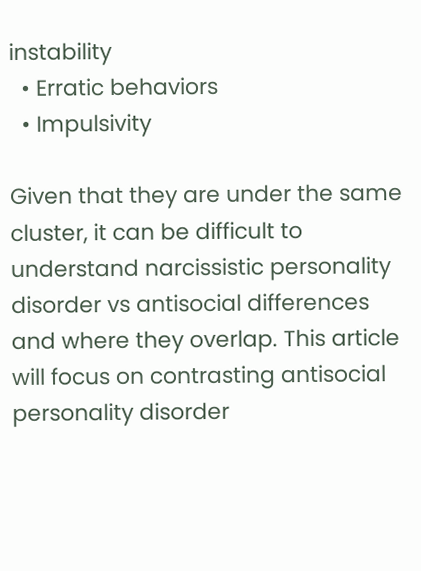instability
  • Erratic behaviors
  • Impulsivity

Given that they are under the same cluster, it can be difficult to understand narcissistic personality disorder vs antisocial differences and where they overlap. This article will focus on contrasting antisocial personality disorder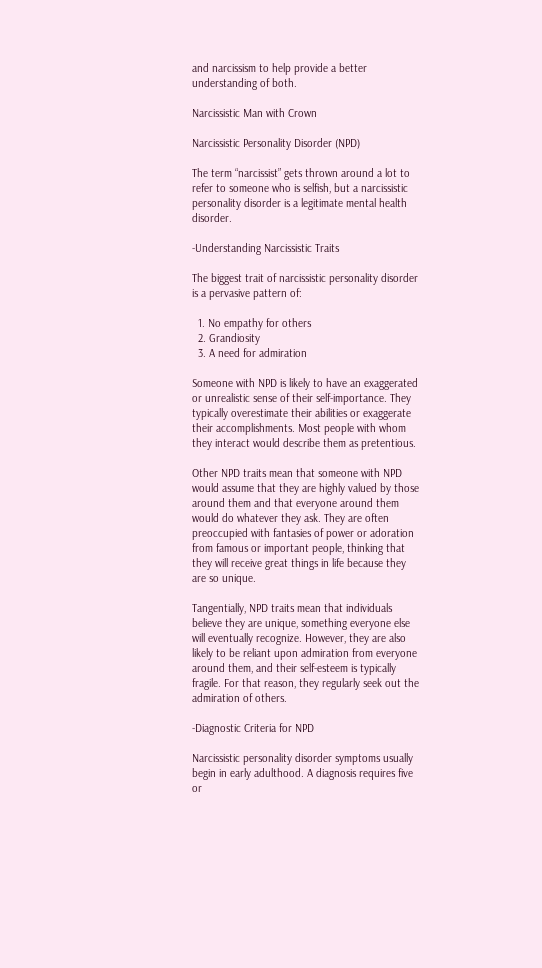and narcissism to help provide a better understanding of both.

Narcissistic Man with Crown

Narcissistic Personality Disorder (NPD)

The term “narcissist” gets thrown around a lot to refer to someone who is selfish, but a narcissistic personality disorder is a legitimate mental health disorder.

-Understanding Narcissistic Traits

The biggest trait of narcissistic personality disorder is a pervasive pattern of:

  1. No empathy for others
  2. Grandiosity
  3. A need for admiration

Someone with NPD is likely to have an exaggerated or unrealistic sense of their self-importance. They typically overestimate their abilities or exaggerate their accomplishments. Most people with whom they interact would describe them as pretentious.

Other NPD traits mean that someone with NPD would assume that they are highly valued by those around them and that everyone around them would do whatever they ask. They are often preoccupied with fantasies of power or adoration from famous or important people, thinking that they will receive great things in life because they are so unique.

Tangentially, NPD traits mean that individuals believe they are unique, something everyone else will eventually recognize. However, they are also likely to be reliant upon admiration from everyone around them, and their self-esteem is typically fragile. For that reason, they regularly seek out the admiration of others.

-Diagnostic Criteria for NPD

Narcissistic personality disorder symptoms usually begin in early adulthood. A diagnosis requires five or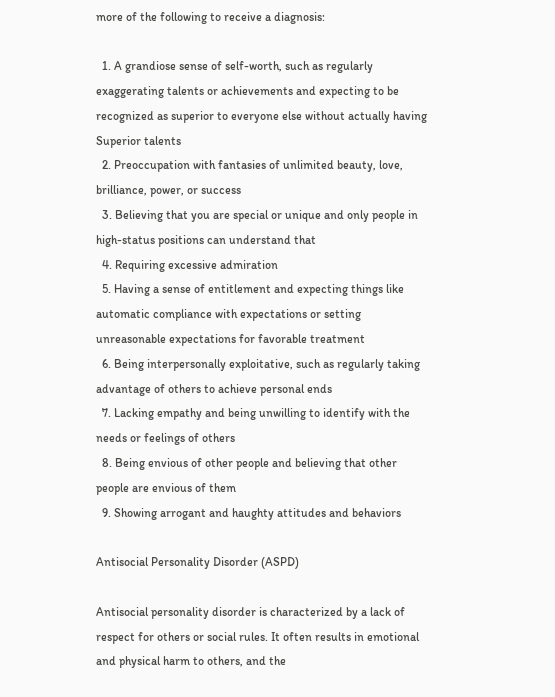more of the following to receive a diagnosis:

  1. A grandiose sense of self-worth, such as regularly exaggerating talents or achievements and expecting to be recognized as superior to everyone else without actually having Superior talents
  2. Preoccupation with fantasies of unlimited beauty, love, brilliance, power, or success
  3. Believing that you are special or unique and only people in high-status positions can understand that
  4. Requiring excessive admiration
  5. Having a sense of entitlement and expecting things like automatic compliance with expectations or setting unreasonable expectations for favorable treatment
  6. Being interpersonally exploitative, such as regularly taking advantage of others to achieve personal ends
  7. Lacking empathy and being unwilling to identify with the needs or feelings of others
  8. Being envious of other people and believing that other people are envious of them
  9. Showing arrogant and haughty attitudes and behaviors

Antisocial Personality Disorder (ASPD)

Antisocial personality disorder is characterized by a lack of respect for others or social rules. It often results in emotional and physical harm to others, and the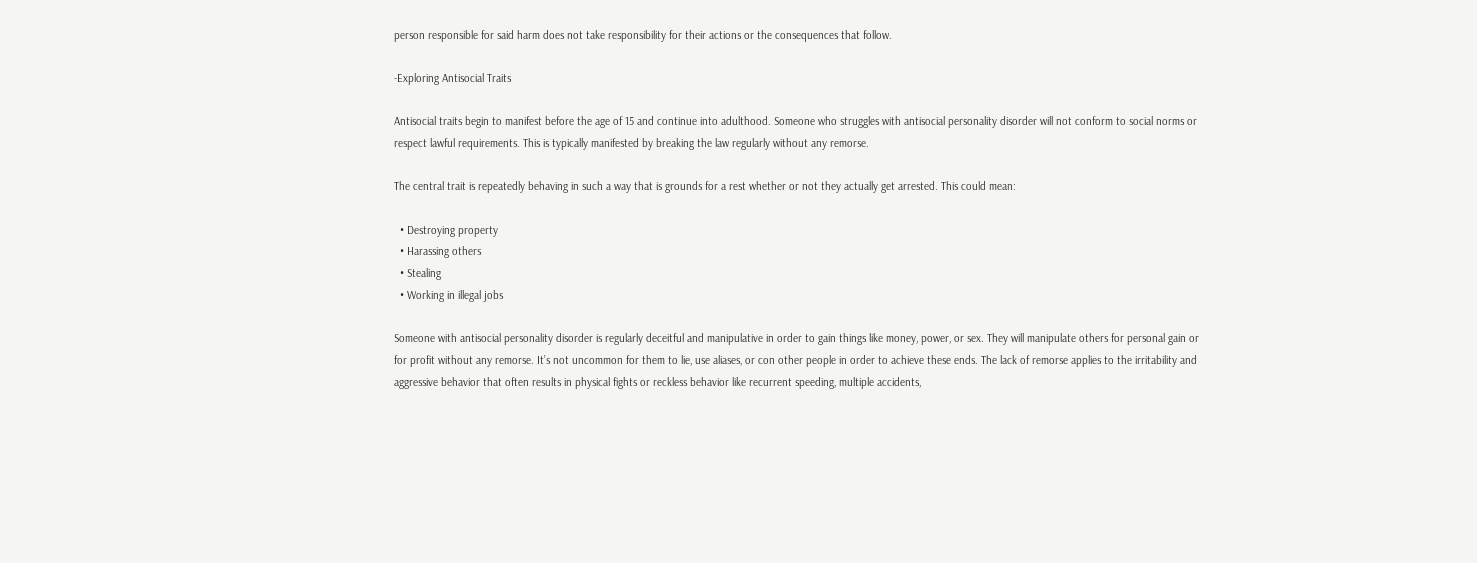person responsible for said harm does not take responsibility for their actions or the consequences that follow.

-Exploring Antisocial Traits

Antisocial traits begin to manifest before the age of 15 and continue into adulthood. Someone who struggles with antisocial personality disorder will not conform to social norms or respect lawful requirements. This is typically manifested by breaking the law regularly without any remorse.

The central trait is repeatedly behaving in such a way that is grounds for a rest whether or not they actually get arrested. This could mean:

  • Destroying property
  • Harassing others
  • Stealing
  • Working in illegal jobs

Someone with antisocial personality disorder is regularly deceitful and manipulative in order to gain things like money, power, or sex. They will manipulate others for personal gain or for profit without any remorse. It’s not uncommon for them to lie, use aliases, or con other people in order to achieve these ends. The lack of remorse applies to the irritability and aggressive behavior that often results in physical fights or reckless behavior like recurrent speeding, multiple accidents,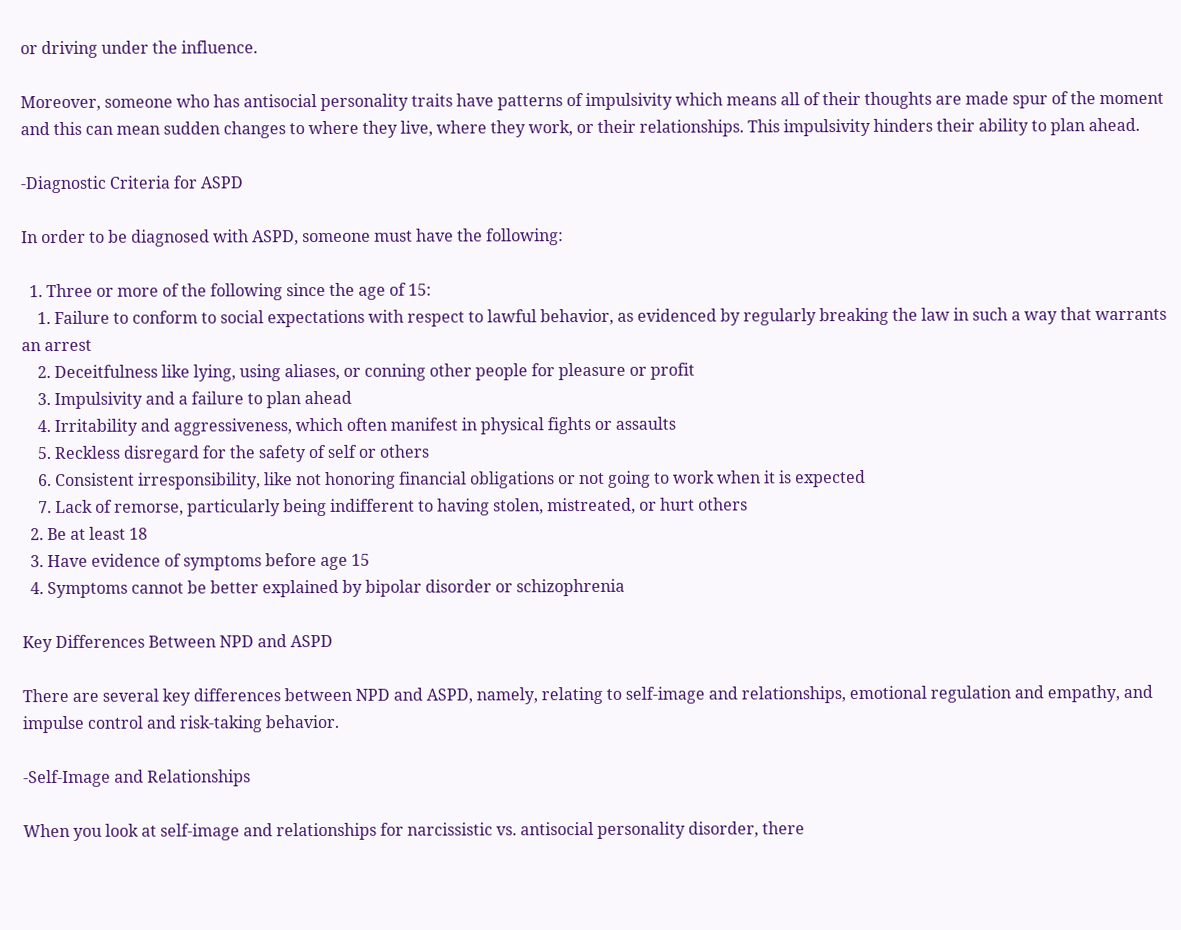or driving under the influence.

Moreover, someone who has antisocial personality traits have patterns of impulsivity which means all of their thoughts are made spur of the moment and this can mean sudden changes to where they live, where they work, or their relationships. This impulsivity hinders their ability to plan ahead.

-Diagnostic Criteria for ASPD

In order to be diagnosed with ASPD, someone must have the following:

  1. Three or more of the following since the age of 15:
    1. Failure to conform to social expectations with respect to lawful behavior, as evidenced by regularly breaking the law in such a way that warrants an arrest
    2. Deceitfulness like lying, using aliases, or conning other people for pleasure or profit
    3. Impulsivity and a failure to plan ahead
    4. Irritability and aggressiveness, which often manifest in physical fights or assaults
    5. Reckless disregard for the safety of self or others
    6. Consistent irresponsibility, like not honoring financial obligations or not going to work when it is expected
    7. Lack of remorse, particularly being indifferent to having stolen, mistreated, or hurt others
  2. Be at least 18
  3. Have evidence of symptoms before age 15
  4. Symptoms cannot be better explained by bipolar disorder or schizophrenia

Key Differences Between NPD and ASPD

There are several key differences between NPD and ASPD, namely, relating to self-image and relationships, emotional regulation and empathy, and impulse control and risk-taking behavior.

-Self-Image and Relationships

When you look at self-image and relationships for narcissistic vs. antisocial personality disorder, there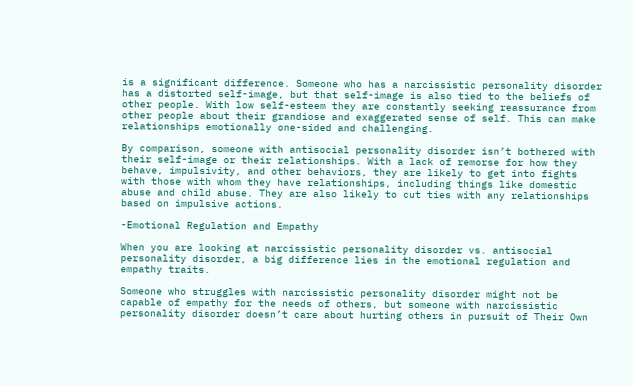is a significant difference. Someone who has a narcissistic personality disorder has a distorted self-image, but that self-image is also tied to the beliefs of other people. With low self-esteem they are constantly seeking reassurance from other people about their grandiose and exaggerated sense of self. This can make relationships emotionally one-sided and challenging.

By comparison, someone with antisocial personality disorder isn’t bothered with their self-image or their relationships. With a lack of remorse for how they behave, impulsivity, and other behaviors, they are likely to get into fights with those with whom they have relationships, including things like domestic abuse and child abuse. They are also likely to cut ties with any relationships based on impulsive actions.

-Emotional Regulation and Empathy

When you are looking at narcissistic personality disorder vs. antisocial personality disorder, a big difference lies in the emotional regulation and empathy traits.

Someone who struggles with narcissistic personality disorder might not be capable of empathy for the needs of others, but someone with narcissistic personality disorder doesn’t care about hurting others in pursuit of Their Own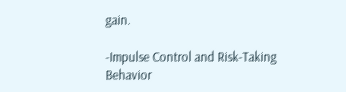gain.

-Impulse Control and Risk-Taking Behavior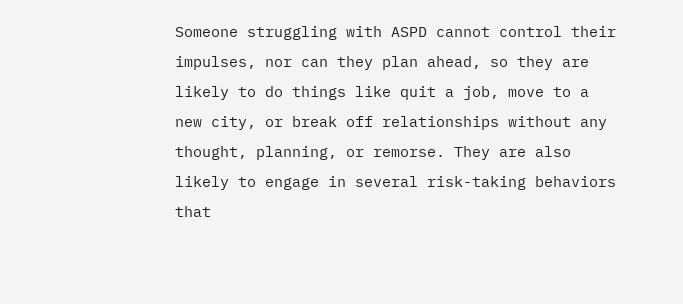Someone struggling with ASPD cannot control their impulses, nor can they plan ahead, so they are likely to do things like quit a job, move to a new city, or break off relationships without any thought, planning, or remorse. They are also likely to engage in several risk-taking behaviors that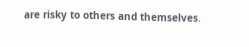are risky to others and themselves.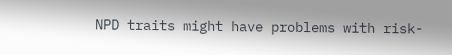NPD traits might have problems with risk-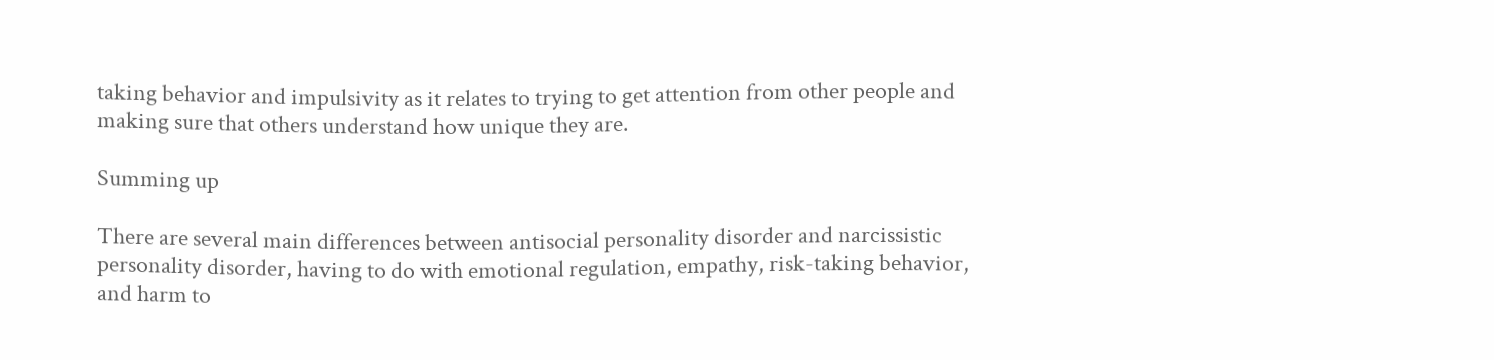taking behavior and impulsivity as it relates to trying to get attention from other people and making sure that others understand how unique they are.

Summing up

There are several main differences between antisocial personality disorder and narcissistic personality disorder, having to do with emotional regulation, empathy, risk-taking behavior, and harm to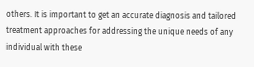others. It is important to get an accurate diagnosis and tailored treatment approaches for addressing the unique needs of any individual with these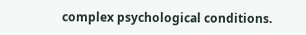complex psychological conditions.